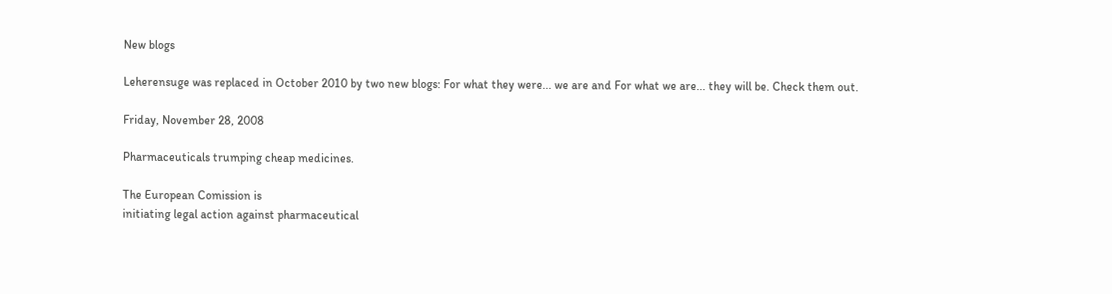New blogs

Leherensuge was replaced in October 2010 by two new blogs: For what they were... we are and For what we are... they will be. Check them out.

Friday, November 28, 2008

Pharmaceuticals trumping cheap medicines.

The European Comission is
initiating legal action against pharmaceutical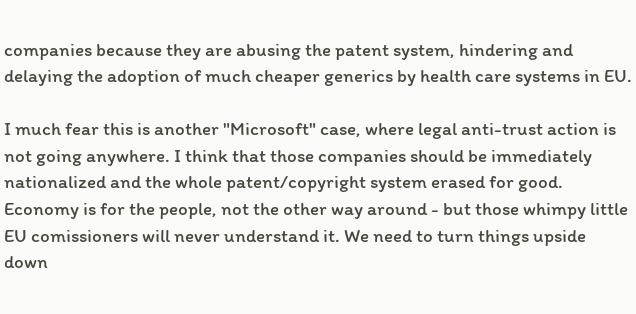companies because they are abusing the patent system, hindering and delaying the adoption of much cheaper generics by health care systems in EU.

I much fear this is another "Microsoft" case, where legal anti-trust action is not going anywhere. I think that those companies should be immediately nationalized and the whole patent/copyright system erased for good. Economy is for the people, not the other way around - but those whimpy little EU comissioners will never understand it. We need to turn things upside down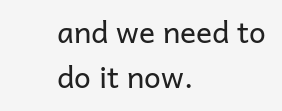and we need to do it now.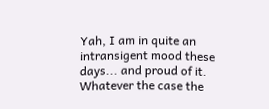Yah, I am in quite an intransigent mood these days... and proud of it. Whatever the case the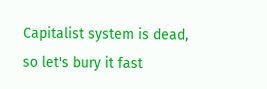Capitalist system is dead, so let's bury it fast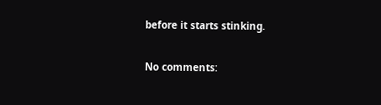before it starts stinking.

No comments: